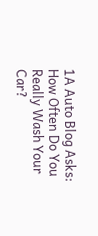1A Auto Blog Asks: How Often Do You Really Wash Your Car?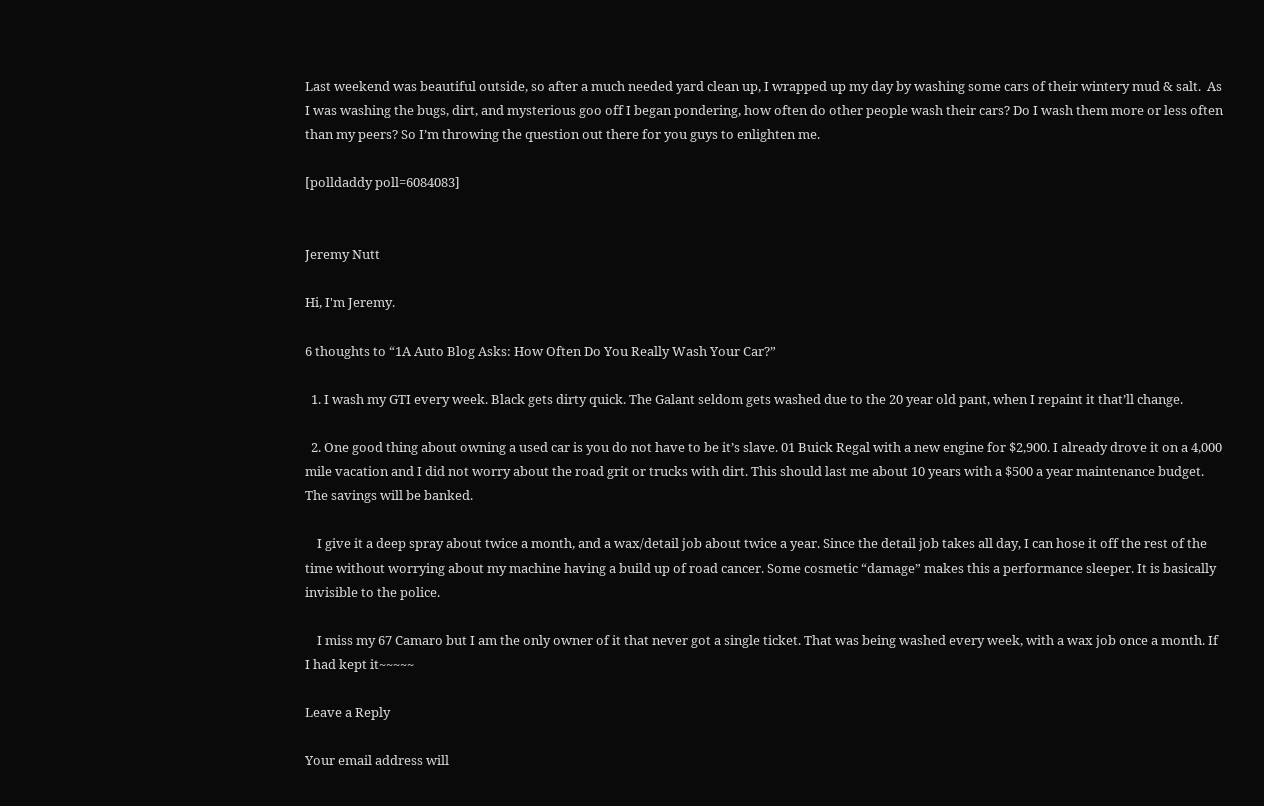Last weekend was beautiful outside, so after a much needed yard clean up, I wrapped up my day by washing some cars of their wintery mud & salt.  As I was washing the bugs, dirt, and mysterious goo off I began pondering, how often do other people wash their cars? Do I wash them more or less often than my peers? So I’m throwing the question out there for you guys to enlighten me.

[polldaddy poll=6084083]


Jeremy Nutt

Hi, I'm Jeremy.

6 thoughts to “1A Auto Blog Asks: How Often Do You Really Wash Your Car?”

  1. I wash my GTI every week. Black gets dirty quick. The Galant seldom gets washed due to the 20 year old pant, when I repaint it that’ll change.

  2. One good thing about owning a used car is you do not have to be it’s slave. 01 Buick Regal with a new engine for $2,900. I already drove it on a 4,000 mile vacation and I did not worry about the road grit or trucks with dirt. This should last me about 10 years with a $500 a year maintenance budget. The savings will be banked.

    I give it a deep spray about twice a month, and a wax/detail job about twice a year. Since the detail job takes all day, I can hose it off the rest of the time without worrying about my machine having a build up of road cancer. Some cosmetic “damage” makes this a performance sleeper. It is basically invisible to the police.

    I miss my 67 Camaro but I am the only owner of it that never got a single ticket. That was being washed every week, with a wax job once a month. If I had kept it~~~~~

Leave a Reply

Your email address will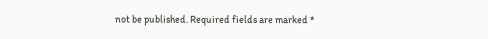not be published. Required fields are marked *